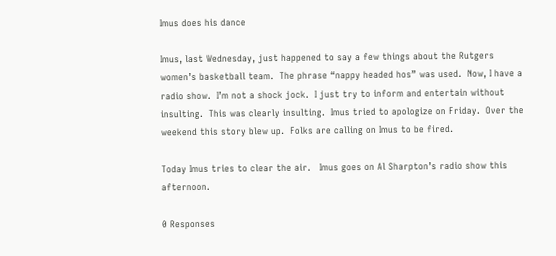Imus does his dance

Imus, last Wednesday, just happened to say a few things about the Rutgers women’s basketball team.  The phrase “nappy headed hos” was used.  Now, I have a radio show.  I’m not a shock jock.  I just try to inform and entertain without insulting.  This was clearly insulting.  Imus tried to apologize on Friday.  Over the weekend this story blew up.  Folks are calling on Imus to be fired.

Today Imus tries to clear the air.   Imus goes on Al Sharpton’s radio show this afternoon.

0 Responses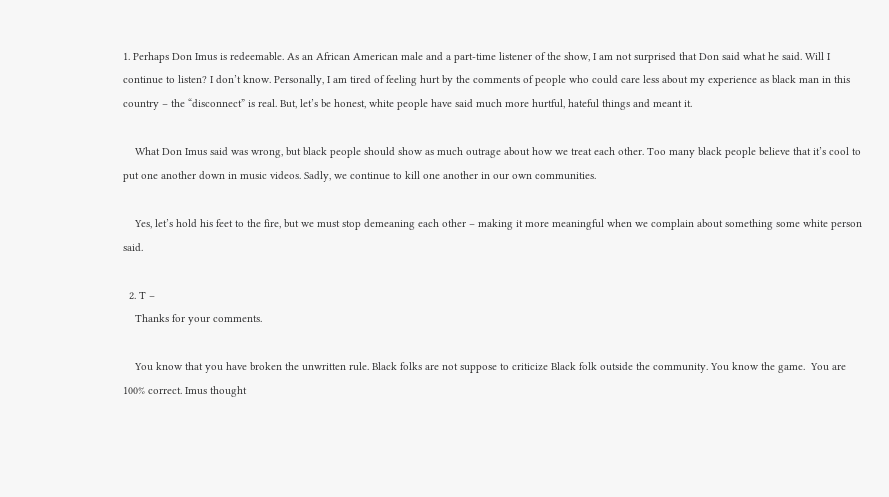1. Perhaps Don Imus is redeemable. As an African American male and a part-time listener of the show, I am not surprised that Don said what he said. Will I continue to listen? I don’t know. Personally, I am tired of feeling hurt by the comments of people who could care less about my experience as black man in this country – the “disconnect” is real. But, let’s be honest, white people have said much more hurtful, hateful things and meant it.

    What Don Imus said was wrong, but black people should show as much outrage about how we treat each other. Too many black people believe that it’s cool to put one another down in music videos. Sadly, we continue to kill one another in our own communities.

    Yes, let’s hold his feet to the fire, but we must stop demeaning each other – making it more meaningful when we complain about something some white person said.

  2. T –
    Thanks for your comments.

    You know that you have broken the unwritten rule. Black folks are not suppose to criticize Black folk outside the community. You know the game.  You are 100% correct. Imus thought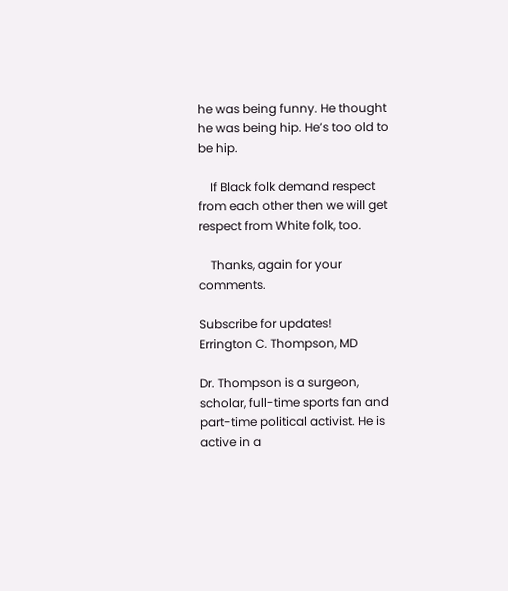he was being funny. He thought he was being hip. He’s too old to be hip.

    If Black folk demand respect from each other then we will get respect from White folk, too.

    Thanks, again for your comments.

Subscribe for updates!
Errington C. Thompson, MD

Dr. Thompson is a surgeon, scholar, full-time sports fan and part-time political activist. He is active in a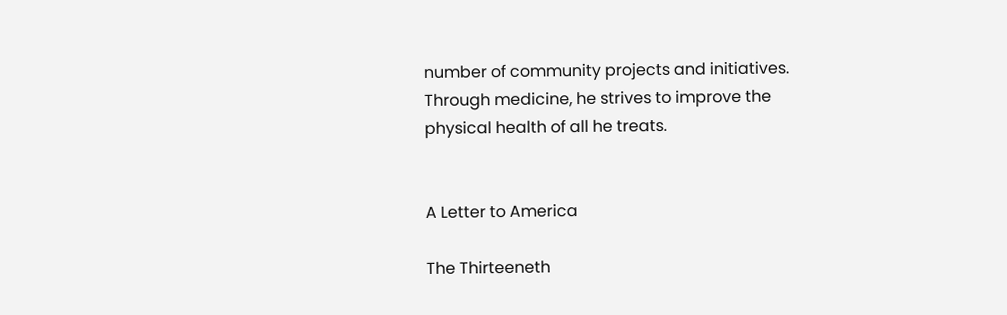number of community projects and initiatives. Through medicine, he strives to improve the physical health of all he treats.


A Letter to America

The Thirteeneth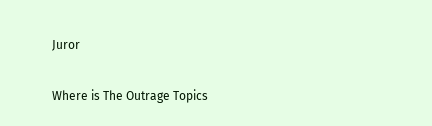Juror

Where is The Outrage Topics